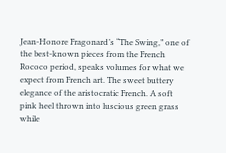Jean-Honore Fragonard’s “The Swing,” one of the best-known pieces from the French Rococo period, speaks volumes for what we expect from French art. The sweet buttery elegance of the aristocratic French. A soft pink heel thrown into luscious green grass while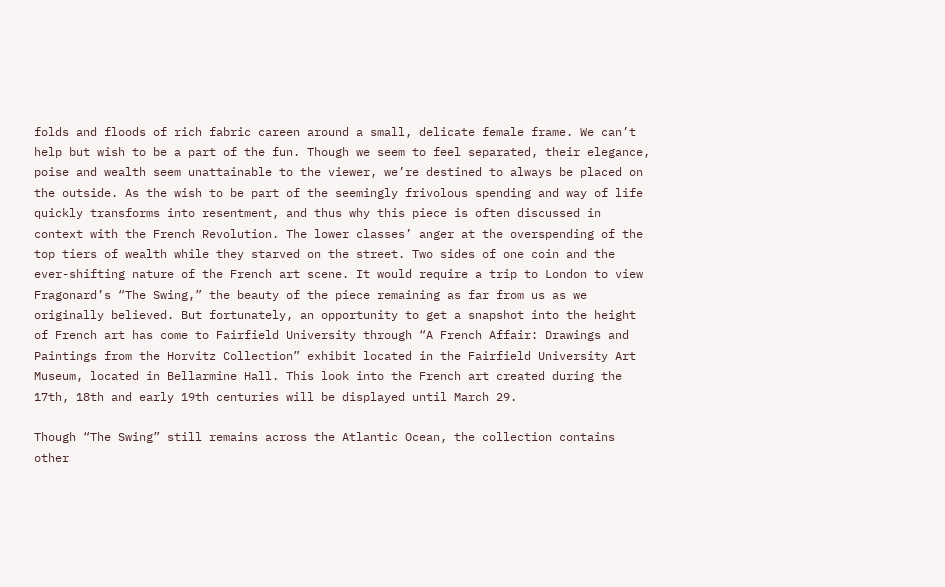folds and floods of rich fabric careen around a small, delicate female frame. We can’t help but wish to be a part of the fun. Though we seem to feel separated, their elegance, poise and wealth seem unattainable to the viewer, we’re destined to always be placed on the outside. As the wish to be part of the seemingly frivolous spending and way of life quickly transforms into resentment, and thus why this piece is often discussed in context with the French Revolution. The lower classes’ anger at the overspending of the top tiers of wealth while they starved on the street. Two sides of one coin and the ever-shifting nature of the French art scene. It would require a trip to London to view Fragonard’s “The Swing,” the beauty of the piece remaining as far from us as we originally believed. But fortunately, an opportunity to get a snapshot into the height of French art has come to Fairfield University through “A French Affair: Drawings and Paintings from the Horvitz Collection” exhibit located in the Fairfield University Art Museum, located in Bellarmine Hall. This look into the French art created during the 17th, 18th and early 19th centuries will be displayed until March 29.

Though “The Swing” still remains across the Atlantic Ocean, the collection contains other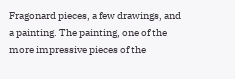Fragonard pieces, a few drawings, and a painting. The painting, one of the more impressive pieces of the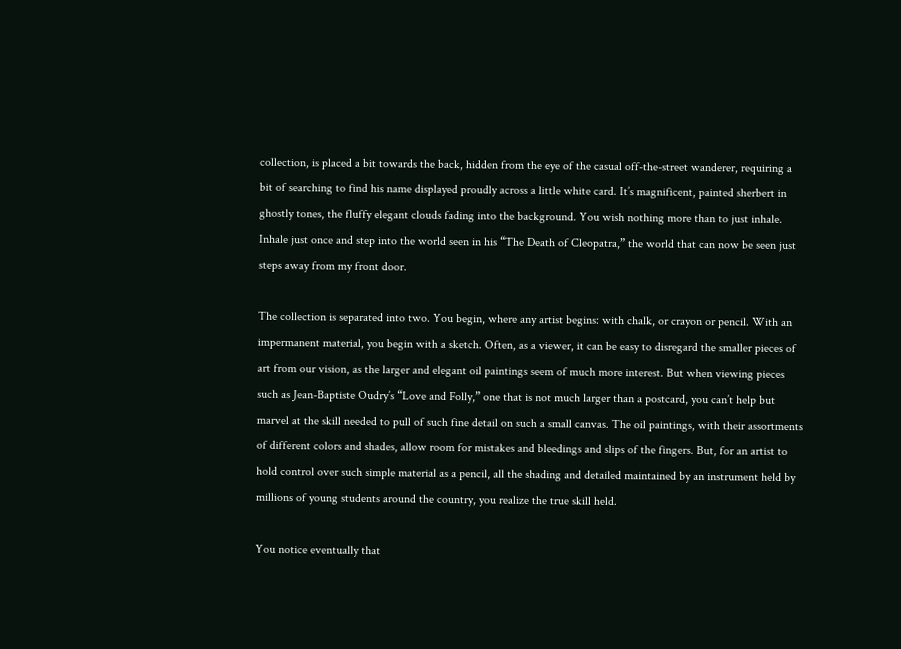collection, is placed a bit towards the back, hidden from the eye of the casual off-the-street wanderer, requiring a bit of searching to find his name displayed proudly across a little white card. It’s magnificent, painted sherbert in ghostly tones, the fluffy elegant clouds fading into the background. You wish nothing more than to just inhale. Inhale just once and step into the world seen in his “The Death of Cleopatra,” the world that can now be seen just steps away from my front door.

The collection is separated into two. You begin, where any artist begins: with chalk, or crayon or pencil. With an impermanent material, you begin with a sketch. Often, as a viewer, it can be easy to disregard the smaller pieces of art from our vision, as the larger and elegant oil paintings seem of much more interest. But when viewing pieces such as Jean-Baptiste Oudry’s “Love and Folly,” one that is not much larger than a postcard, you can’t help but marvel at the skill needed to pull of such fine detail on such a small canvas. The oil paintings, with their assortments of different colors and shades, allow room for mistakes and bleedings and slips of the fingers. But, for an artist to hold control over such simple material as a pencil, all the shading and detailed maintained by an instrument held by millions of young students around the country, you realize the true skill held.

You notice eventually that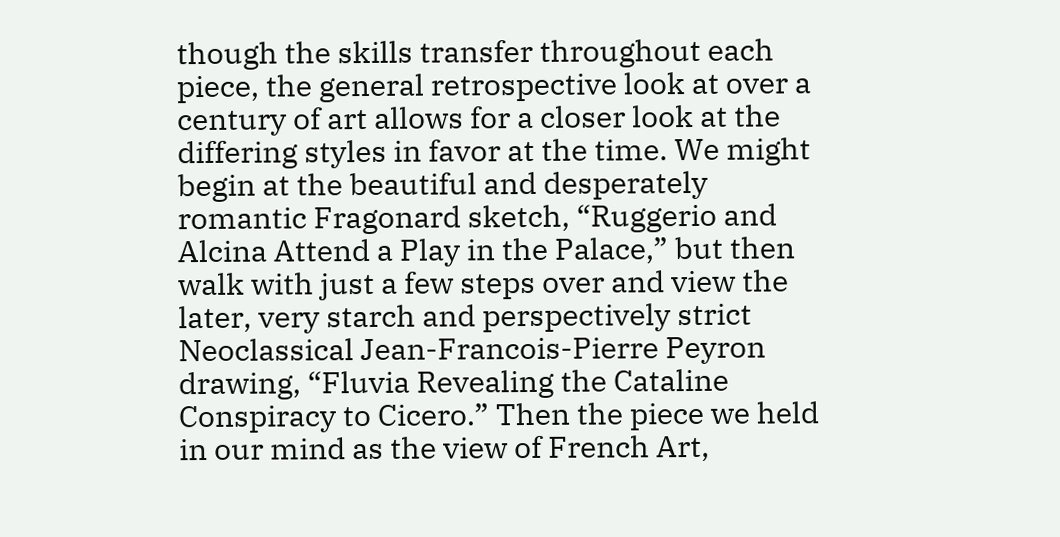though the skills transfer throughout each piece, the general retrospective look at over a century of art allows for a closer look at the differing styles in favor at the time. We might begin at the beautiful and desperately romantic Fragonard sketch, “Ruggerio and Alcina Attend a Play in the Palace,” but then walk with just a few steps over and view the later, very starch and perspectively strict Neoclassical Jean-Francois-Pierre Peyron drawing, “Fluvia Revealing the Cataline Conspiracy to Cicero.” Then the piece we held in our mind as the view of French Art,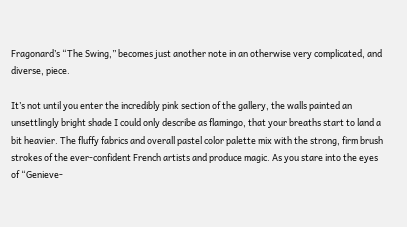Fragonard’s “The Swing,” becomes just another note in an otherwise very complicated, and diverse, piece.

It’s not until you enter the incredibly pink section of the gallery, the walls painted an unsettlingly bright shade I could only describe as flamingo, that your breaths start to land a bit heavier. The fluffy fabrics and overall pastel color palette mix with the strong, firm brush strokes of the ever-confident French artists and produce magic. As you stare into the eyes of “Genieve-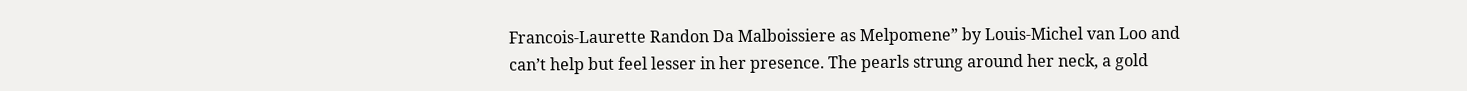Francois-Laurette Randon Da Malboissiere as Melpomene” by Louis-Michel van Loo and can’t help but feel lesser in her presence. The pearls strung around her neck, a gold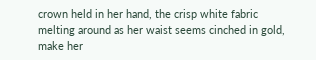crown held in her hand, the crisp white fabric melting around as her waist seems cinched in gold, make her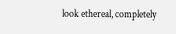look ethereal, completely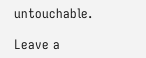untouchable.

Leave a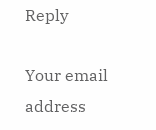Reply

Your email address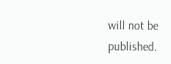will not be published.